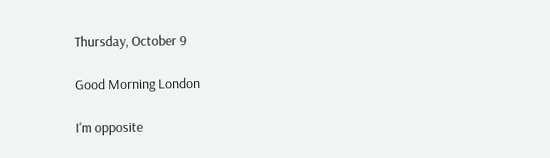Thursday, October 9

Good Morning London

I'm opposite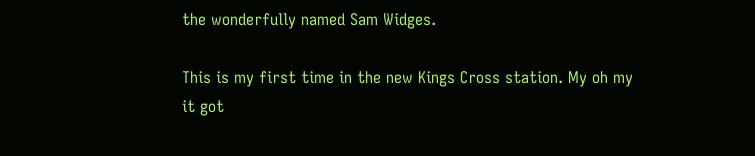the wonderfully named Sam Widges.

This is my first time in the new Kings Cross station. My oh my it got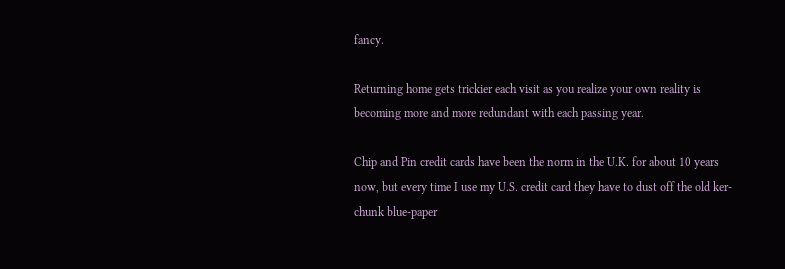fancy.

Returning home gets trickier each visit as you realize your own reality is becoming more and more redundant with each passing year.

Chip and Pin credit cards have been the norm in the U.K. for about 10 years now, but every time I use my U.S. credit card they have to dust off the old ker-chunk blue-paper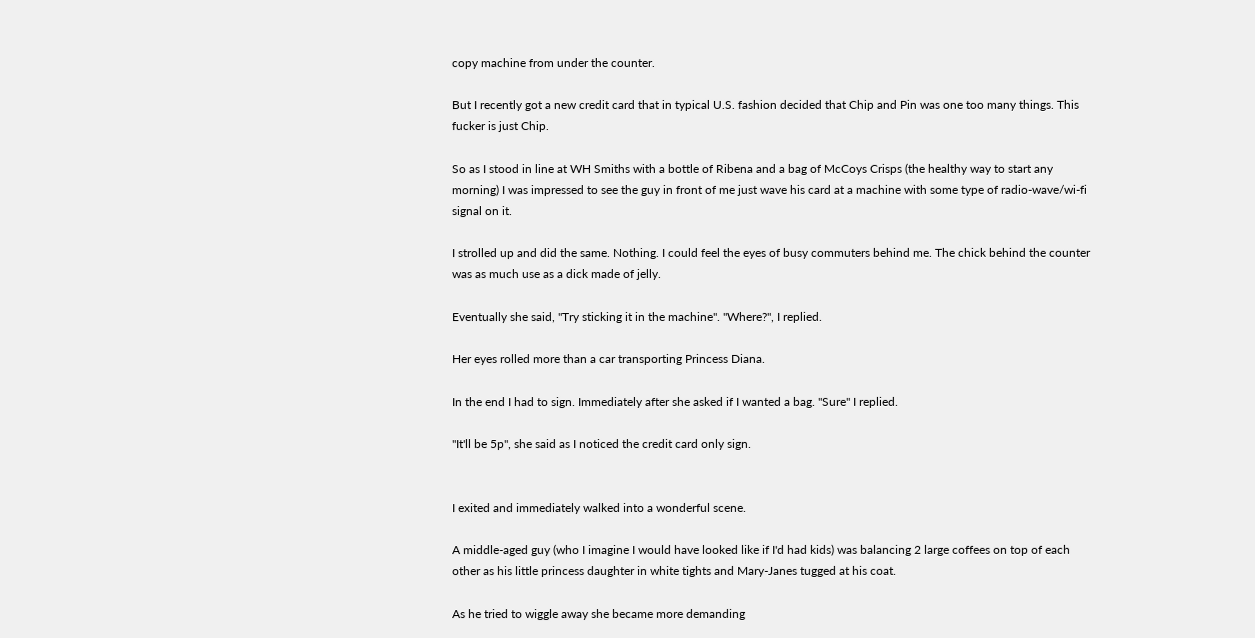copy machine from under the counter.

But I recently got a new credit card that in typical U.S. fashion decided that Chip and Pin was one too many things. This fucker is just Chip.

So as I stood in line at WH Smiths with a bottle of Ribena and a bag of McCoys Crisps (the healthy way to start any morning) I was impressed to see the guy in front of me just wave his card at a machine with some type of radio-wave/wi-fi signal on it.

I strolled up and did the same. Nothing. I could feel the eyes of busy commuters behind me. The chick behind the counter was as much use as a dick made of jelly.

Eventually she said, "Try sticking it in the machine". "Where?", I replied.

Her eyes rolled more than a car transporting Princess Diana.

In the end I had to sign. Immediately after she asked if I wanted a bag. "Sure" I replied.

"It'll be 5p", she said as I noticed the credit card only sign.


I exited and immediately walked into a wonderful scene.

A middle-aged guy (who I imagine I would have looked like if I'd had kids) was balancing 2 large coffees on top of each other as his little princess daughter in white tights and Mary-Janes tugged at his coat.

As he tried to wiggle away she became more demanding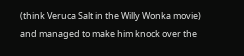(think Veruca Salt in the Willy Wonka movie) and managed to make him knock over the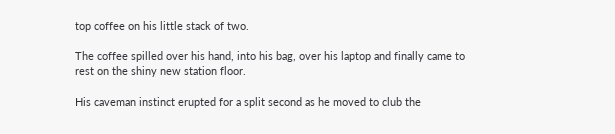top coffee on his little stack of two.

The coffee spilled over his hand, into his bag, over his laptop and finally came to rest on the shiny new station floor.

His caveman instinct erupted for a split second as he moved to club the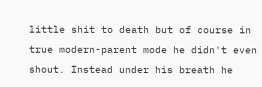little shit to death but of course in true modern-parent mode he didn't even shout. Instead under his breath he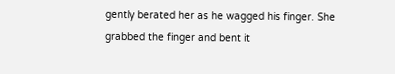gently berated her as he wagged his finger. She grabbed the finger and bent it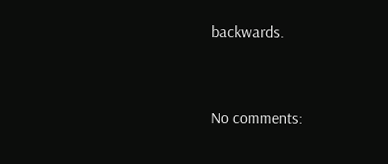backwards.


No comments: